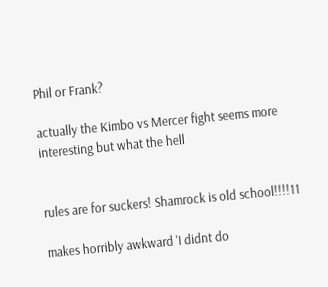Phil or Frank?

actually the Kimbo vs Mercer fight seems more interesting but what the hell


rules are for suckers! Shamrock is old school!!!!11

makes horribly awkward 'I didnt do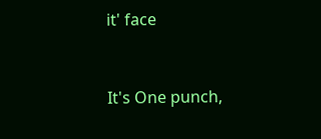it' face


It's One punch,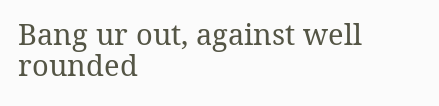Bang ur out, against well rounded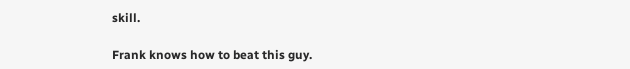skill.

Frank knows how to beat this guy.